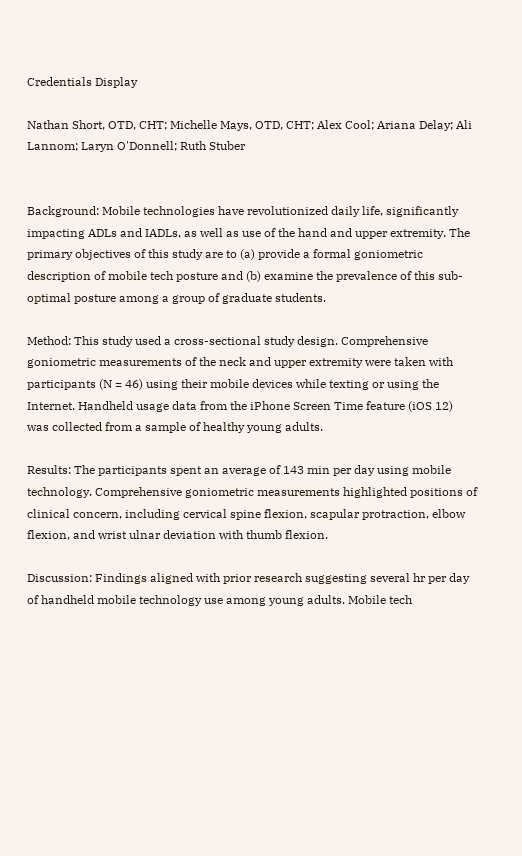Credentials Display

Nathan Short, OTD, CHT; Michelle Mays, OTD, CHT; Alex Cool; Ariana Delay; Ali Lannom; Laryn O'Donnell; Ruth Stuber


Background: Mobile technologies have revolutionized daily life, significantly impacting ADLs and IADLs, as well as use of the hand and upper extremity. The primary objectives of this study are to (a) provide a formal goniometric description of mobile tech posture and (b) examine the prevalence of this sub-optimal posture among a group of graduate students.

Method: This study used a cross-sectional study design. Comprehensive goniometric measurements of the neck and upper extremity were taken with participants (N = 46) using their mobile devices while texting or using the Internet. Handheld usage data from the iPhone Screen Time feature (iOS 12) was collected from a sample of healthy young adults.

Results: The participants spent an average of 143 min per day using mobile technology. Comprehensive goniometric measurements highlighted positions of clinical concern, including cervical spine flexion, scapular protraction, elbow flexion, and wrist ulnar deviation with thumb flexion.

Discussion: Findings aligned with prior research suggesting several hr per day of handheld mobile technology use among young adults. Mobile tech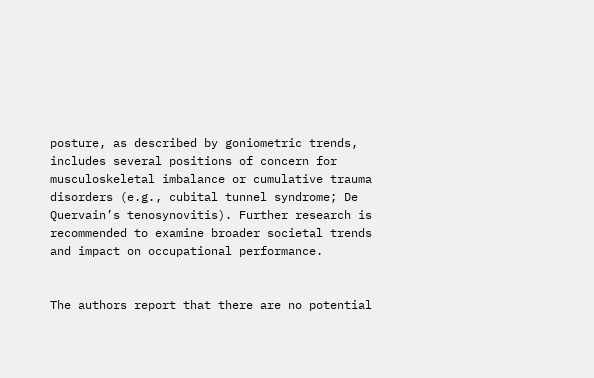posture, as described by goniometric trends, includes several positions of concern for musculoskeletal imbalance or cumulative trauma disorders (e.g., cubital tunnel syndrome; De Quervain’s tenosynovitis). Further research is recommended to examine broader societal trends and impact on occupational performance.


The authors report that there are no potential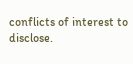conflicts of interest to disclose.